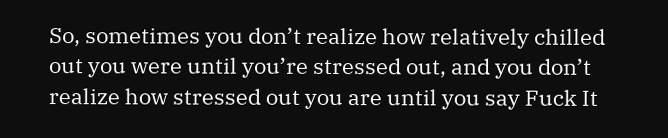So, sometimes you don’t realize how relatively chilled out you were until you’re stressed out, and you don’t realize how stressed out you are until you say Fuck It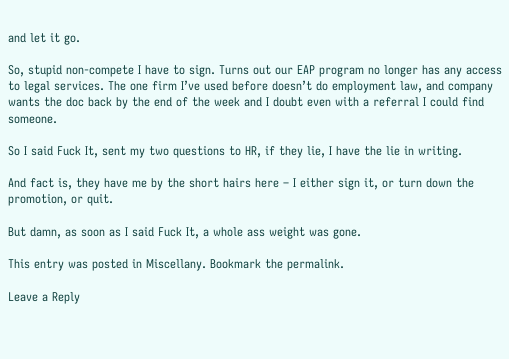and let it go.

So, stupid non-compete I have to sign. Turns out our EAP program no longer has any access to legal services. The one firm I’ve used before doesn’t do employment law, and company wants the doc back by the end of the week and I doubt even with a referral I could find someone.

So I said Fuck It, sent my two questions to HR, if they lie, I have the lie in writing.

And fact is, they have me by the short hairs here – I either sign it, or turn down the promotion, or quit.

But damn, as soon as I said Fuck It, a whole ass weight was gone.

This entry was posted in Miscellany. Bookmark the permalink.

Leave a Reply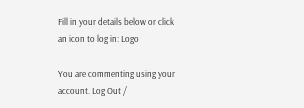Fill in your details below or click an icon to log in: Logo

You are commenting using your account. Log Out /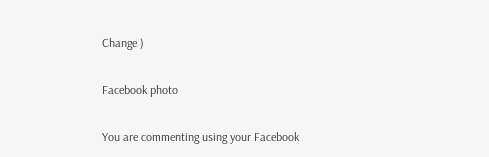Change )

Facebook photo

You are commenting using your Facebook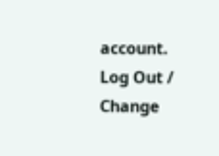account. Log Out /  Change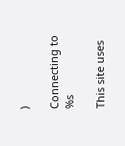)

Connecting to %s

This site uses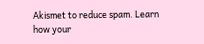Akismet to reduce spam. Learn how your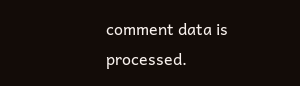comment data is processed.